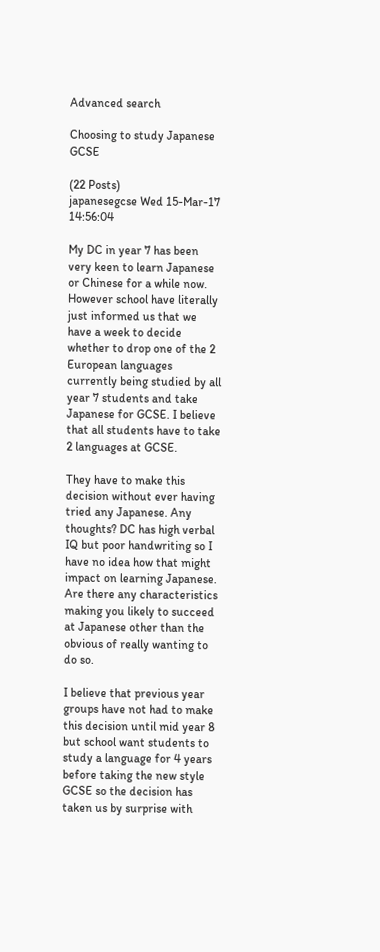Advanced search

Choosing to study Japanese GCSE

(22 Posts)
japanesegcse Wed 15-Mar-17 14:56:04

My DC in year 7 has been very keen to learn Japanese or Chinese for a while now. However school have literally just informed us that we have a week to decide whether to drop one of the 2 European languages currently being studied by all year 7 students and take Japanese for GCSE. I believe that all students have to take 2 languages at GCSE.

They have to make this decision without ever having tried any Japanese. Any thoughts? DC has high verbal IQ but poor handwriting so I have no idea how that might impact on learning Japanese. Are there any characteristics making you likely to succeed at Japanese other than the obvious of really wanting to do so.

I believe that previous year groups have not had to make this decision until mid year 8 but school want students to study a language for 4 years before taking the new style GCSE so the decision has taken us by surprise with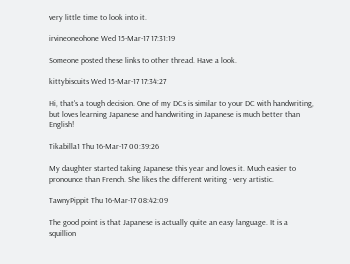very little time to look into it.

irvineoneohone Wed 15-Mar-17 17:31:19

Someone posted these links to other thread. Have a look.

kittybiscuits Wed 15-Mar-17 17:34:27

Hi, that's a tough decision. One of my DCs is similar to your DC with handwriting, but loves learning Japanese and handwriting in Japanese is much better than English!

Tikabilla1 Thu 16-Mar-17 00:39:26

My daughter started taking Japanese this year and loves it. Much easier to pronounce than French. She likes the different writing - very artistic.

TawnyPippit Thu 16-Mar-17 08:42:09

The good point is that Japanese is actually quite an easy language. It is a squillion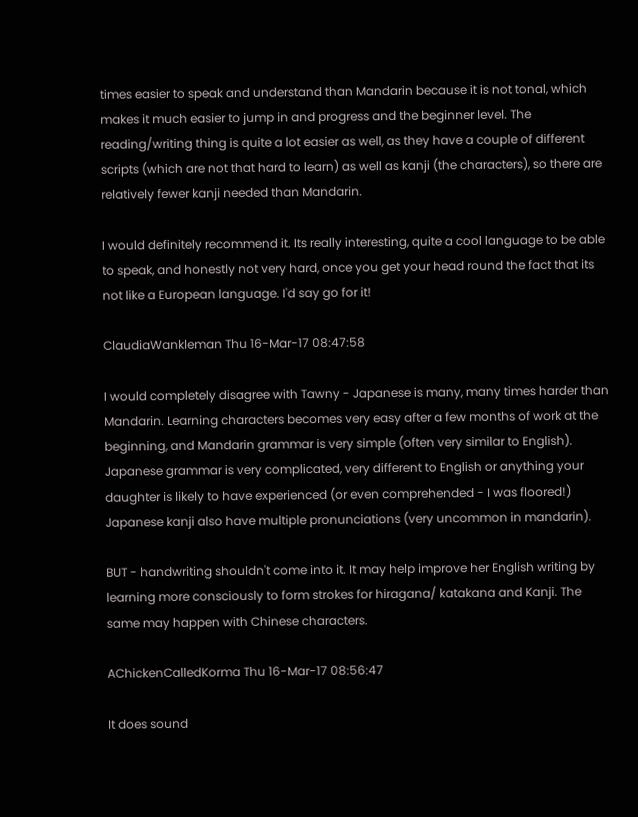times easier to speak and understand than Mandarin because it is not tonal, which makes it much easier to jump in and progress and the beginner level. The reading/writing thing is quite a lot easier as well, as they have a couple of different scripts (which are not that hard to learn) as well as kanji (the characters), so there are relatively fewer kanji needed than Mandarin.

I would definitely recommend it. Its really interesting, quite a cool language to be able to speak, and honestly not very hard, once you get your head round the fact that its not like a European language. I'd say go for it!

ClaudiaWankleman Thu 16-Mar-17 08:47:58

I would completely disagree with Tawny - Japanese is many, many times harder than Mandarin. Learning characters becomes very easy after a few months of work at the beginning, and Mandarin grammar is very simple (often very similar to English). Japanese grammar is very complicated, very different to English or anything your daughter is likely to have experienced (or even comprehended - I was floored!) Japanese kanji also have multiple pronunciations (very uncommon in mandarin).

BUT - handwriting shouldn't come into it. It may help improve her English writing by learning more consciously to form strokes for hiragana/ katakana and Kanji. The same may happen with Chinese characters.

AChickenCalledKorma Thu 16-Mar-17 08:56:47

It does sound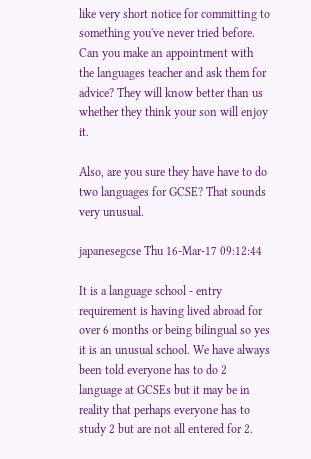like very short notice for committing to something you've never tried before. Can you make an appointment with the languages teacher and ask them for advice? They will know better than us whether they think your son will enjoy it.

Also, are you sure they have have to do two languages for GCSE? That sounds very unusual.

japanesegcse Thu 16-Mar-17 09:12:44

It is a language school - entry requirement is having lived abroad for over 6 months or being bilingual so yes it is an unusual school. We have always been told everyone has to do 2 language at GCSEs but it may be in reality that perhaps everyone has to study 2 but are not all entered for 2.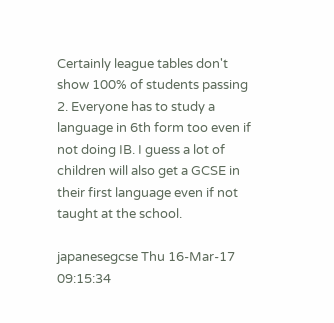Certainly league tables don't show 100% of students passing 2. Everyone has to study a language in 6th form too even if not doing IB. I guess a lot of children will also get a GCSE in their first language even if not taught at the school.

japanesegcse Thu 16-Mar-17 09:15:34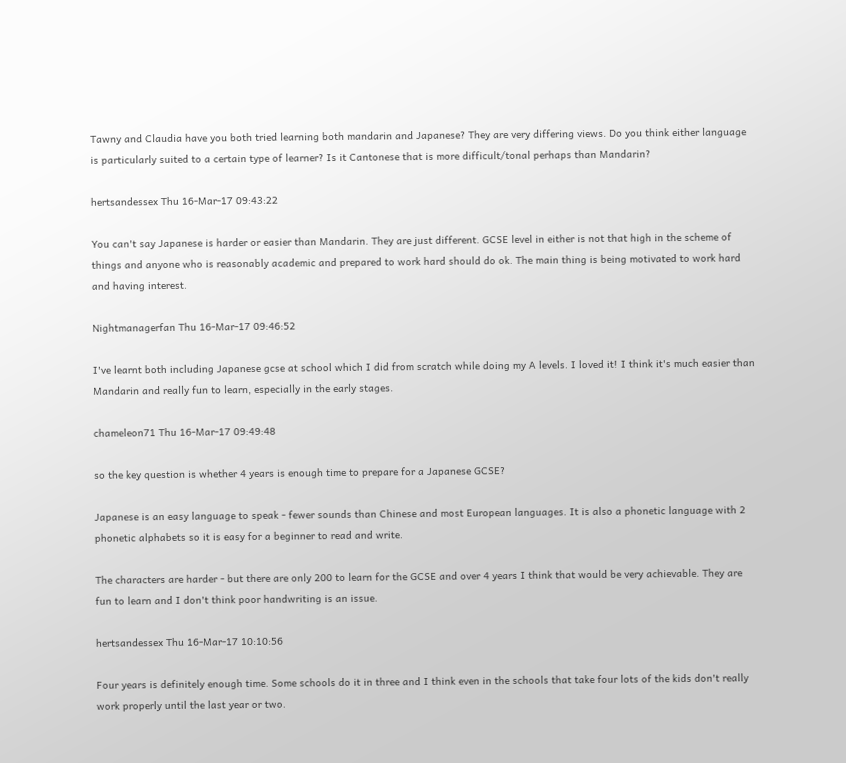Tawny and Claudia have you both tried learning both mandarin and Japanese? They are very differing views. Do you think either language is particularly suited to a certain type of learner? Is it Cantonese that is more difficult/tonal perhaps than Mandarin?

hertsandessex Thu 16-Mar-17 09:43:22

You can't say Japanese is harder or easier than Mandarin. They are just different. GCSE level in either is not that high in the scheme of things and anyone who is reasonably academic and prepared to work hard should do ok. The main thing is being motivated to work hard and having interest.

Nightmanagerfan Thu 16-Mar-17 09:46:52

I've learnt both including Japanese gcse at school which I did from scratch while doing my A levels. I loved it! I think it's much easier than Mandarin and really fun to learn, especially in the early stages.

chameleon71 Thu 16-Mar-17 09:49:48

so the key question is whether 4 years is enough time to prepare for a Japanese GCSE?

Japanese is an easy language to speak - fewer sounds than Chinese and most European languages. It is also a phonetic language with 2 phonetic alphabets so it is easy for a beginner to read and write.

The characters are harder - but there are only 200 to learn for the GCSE and over 4 years I think that would be very achievable. They are fun to learn and I don't think poor handwriting is an issue.

hertsandessex Thu 16-Mar-17 10:10:56

Four years is definitely enough time. Some schools do it in three and I think even in the schools that take four lots of the kids don't really work properly until the last year or two.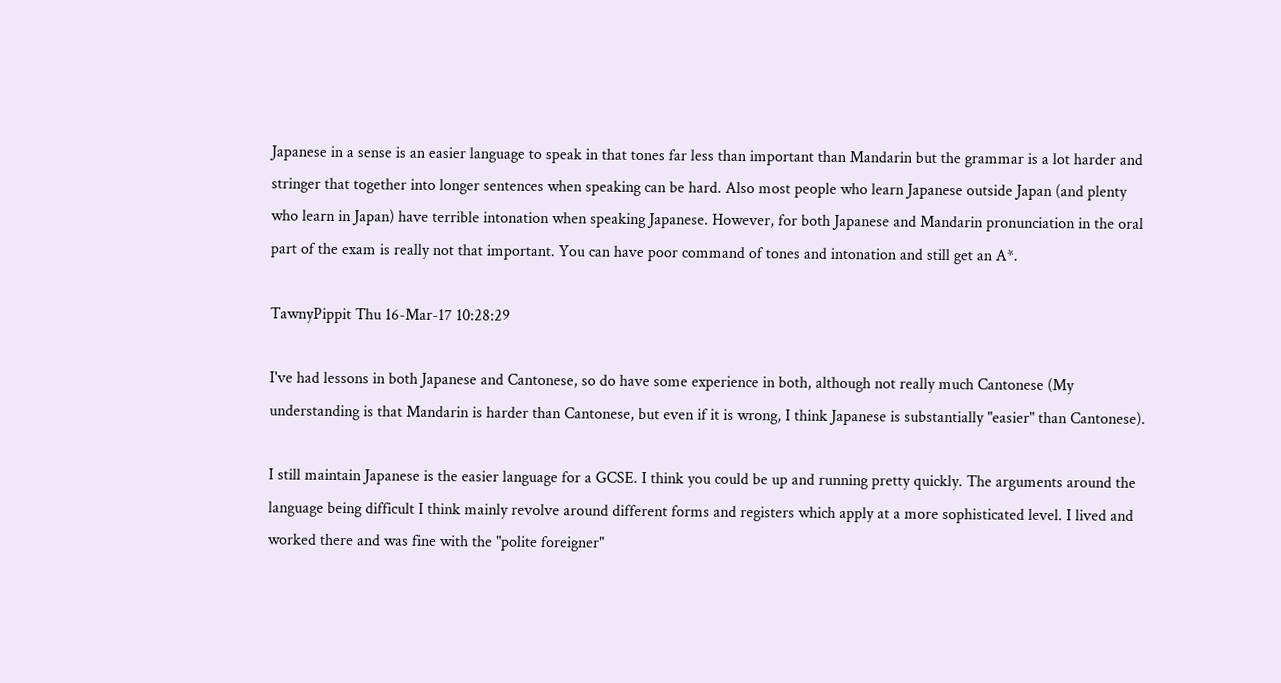Japanese in a sense is an easier language to speak in that tones far less than important than Mandarin but the grammar is a lot harder and stringer that together into longer sentences when speaking can be hard. Also most people who learn Japanese outside Japan (and plenty who learn in Japan) have terrible intonation when speaking Japanese. However, for both Japanese and Mandarin pronunciation in the oral part of the exam is really not that important. You can have poor command of tones and intonation and still get an A*.

TawnyPippit Thu 16-Mar-17 10:28:29

I've had lessons in both Japanese and Cantonese, so do have some experience in both, although not really much Cantonese (My understanding is that Mandarin is harder than Cantonese, but even if it is wrong, I think Japanese is substantially "easier" than Cantonese).

I still maintain Japanese is the easier language for a GCSE. I think you could be up and running pretty quickly. The arguments around the language being difficult I think mainly revolve around different forms and registers which apply at a more sophisticated level. I lived and worked there and was fine with the "polite foreigner"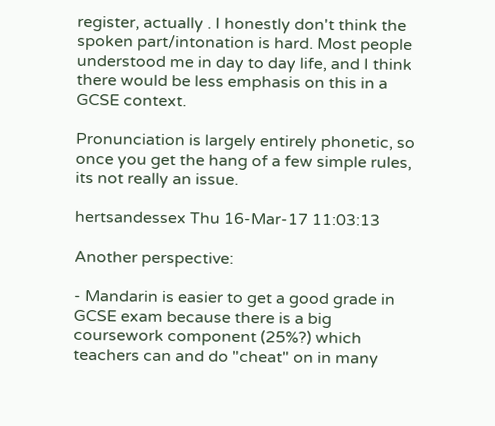register, actually . I honestly don't think the spoken part/intonation is hard. Most people understood me in day to day life, and I think there would be less emphasis on this in a GCSE context.

Pronunciation is largely entirely phonetic, so once you get the hang of a few simple rules, its not really an issue.

hertsandessex Thu 16-Mar-17 11:03:13

Another perspective:

- Mandarin is easier to get a good grade in GCSE exam because there is a big coursework component (25%?) which teachers can and do "cheat" on in many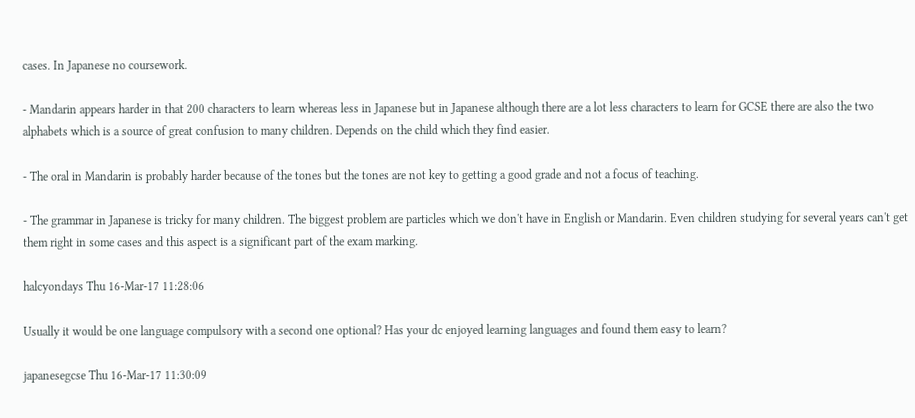cases. In Japanese no coursework.

- Mandarin appears harder in that 200 characters to learn whereas less in Japanese but in Japanese although there are a lot less characters to learn for GCSE there are also the two alphabets which is a source of great confusion to many children. Depends on the child which they find easier.

- The oral in Mandarin is probably harder because of the tones but the tones are not key to getting a good grade and not a focus of teaching.

- The grammar in Japanese is tricky for many children. The biggest problem are particles which we don't have in English or Mandarin. Even children studying for several years can't get them right in some cases and this aspect is a significant part of the exam marking.

halcyondays Thu 16-Mar-17 11:28:06

Usually it would be one language compulsory with a second one optional? Has your dc enjoyed learning languages and found them easy to learn?

japanesegcse Thu 16-Mar-17 11:30:09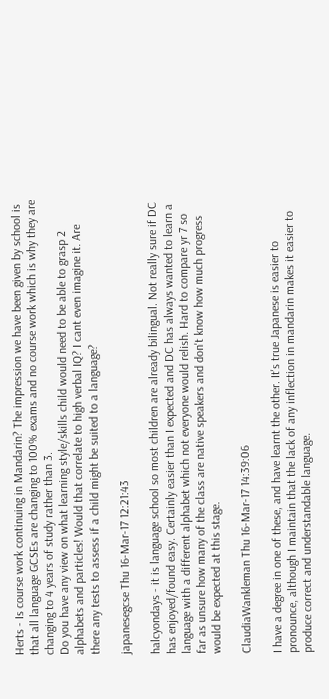Herts - Is course work continuing in Mandarin? The impression we have been given by school is that all language GCSEs are changing to 100% exams and no course work which is why they are changing to 4 years of study rather than 3.
Do you have any view on what learning style/skills child would need to be able to grasp 2 alphabets and particles! Would that correlate to high verbal IQ? I cant even imagine it. Are there any tests to assess if a child might be suited to a language?

japanesegcse Thu 16-Mar-17 12:21:43

halcyondays - it is language school so most children are already bilingual. Not really sure if DC has enjoyed/found easy. Certainly easier than I expected and DC has always wanted to learn a language with a different alphabet which not everyone would relish. Hard to compare yr 7 so far as unsure how many of the class are native speakers and don't know how much progress would be expected at this stage.

ClaudiaWankleman Thu 16-Mar-17 14:39:06

I have a degree in one of these, and have learnt the other. It's true Japanese is easier to pronounce, although I maintain that the lack of any inflection in mandarin makes it easier to produce correct and understandable language.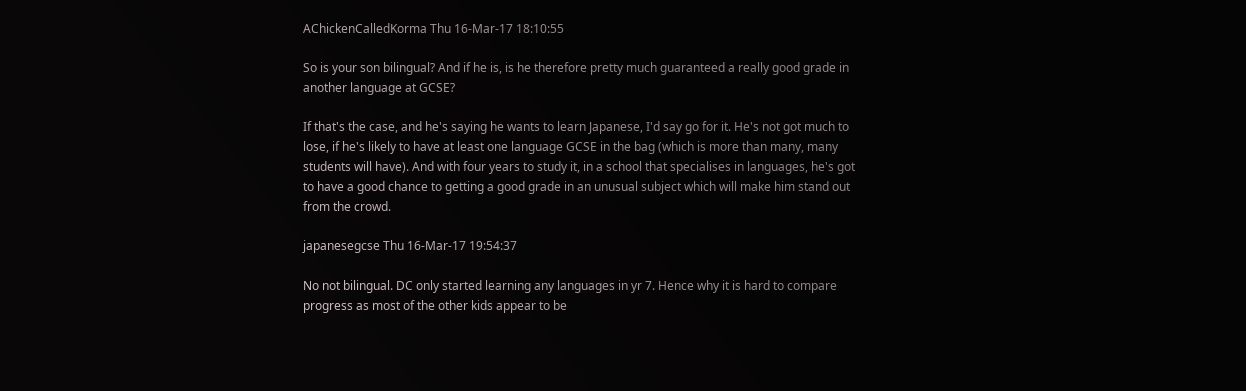AChickenCalledKorma Thu 16-Mar-17 18:10:55

So is your son bilingual? And if he is, is he therefore pretty much guaranteed a really good grade in another language at GCSE?

If that's the case, and he's saying he wants to learn Japanese, I'd say go for it. He's not got much to lose, if he's likely to have at least one language GCSE in the bag (which is more than many, many students will have). And with four years to study it, in a school that specialises in languages, he's got to have a good chance to getting a good grade in an unusual subject which will make him stand out from the crowd.

japanesegcse Thu 16-Mar-17 19:54:37

No not bilingual. DC only started learning any languages in yr 7. Hence why it is hard to compare progress as most of the other kids appear to be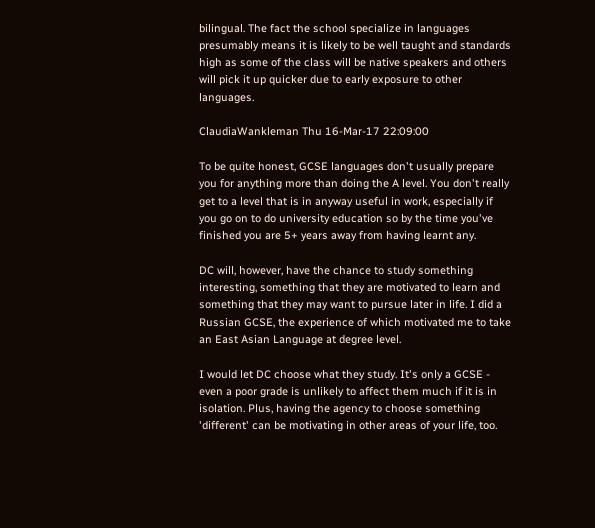bilingual. The fact the school specialize in languages presumably means it is likely to be well taught and standards high as some of the class will be native speakers and others will pick it up quicker due to early exposure to other languages.

ClaudiaWankleman Thu 16-Mar-17 22:09:00

To be quite honest, GCSE languages don't usually prepare you for anything more than doing the A level. You don't really get to a level that is in anyway useful in work, especially if you go on to do university education so by the time you've finished you are 5+ years away from having learnt any.

DC will, however, have the chance to study something interesting, something that they are motivated to learn and something that they may want to pursue later in life. I did a Russian GCSE, the experience of which motivated me to take an East Asian Language at degree level.

I would let DC choose what they study. It's only a GCSE - even a poor grade is unlikely to affect them much if it is in isolation. Plus, having the agency to choose something 'different' can be motivating in other areas of your life, too.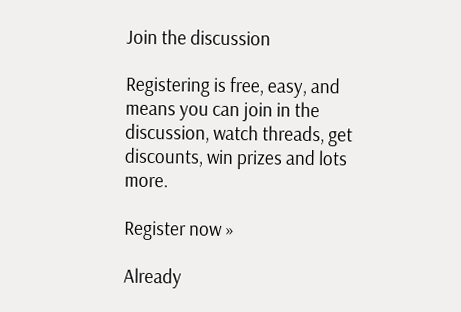Join the discussion

Registering is free, easy, and means you can join in the discussion, watch threads, get discounts, win prizes and lots more.

Register now »

Already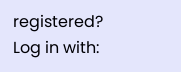registered? Log in with: